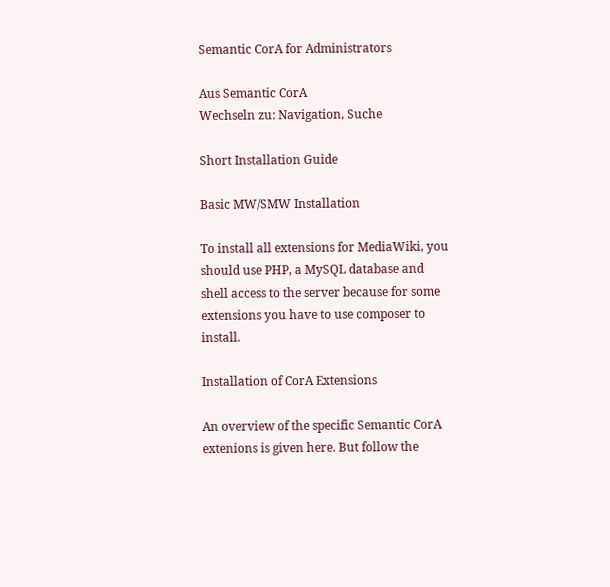Semantic CorA for Administrators

Aus Semantic CorA
Wechseln zu: Navigation, Suche

Short Installation Guide

Basic MW/SMW Installation

To install all extensions for MediaWiki, you should use PHP, a MySQL database and shell access to the server because for some extensions you have to use composer to install.

Installation of CorA Extensions

An overview of the specific Semantic CorA extenions is given here. But follow the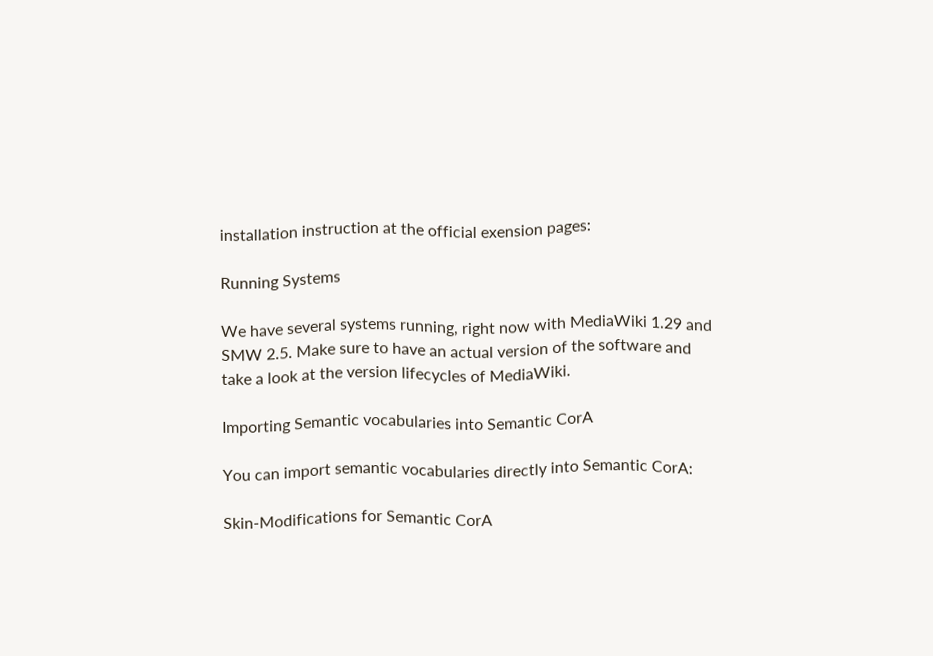installation instruction at the official exension pages:

Running Systems

We have several systems running, right now with MediaWiki 1.29 and SMW 2.5. Make sure to have an actual version of the software and take a look at the version lifecycles of MediaWiki.

Importing Semantic vocabularies into Semantic CorA

You can import semantic vocabularies directly into Semantic CorA:

Skin-Modifications for Semantic CorA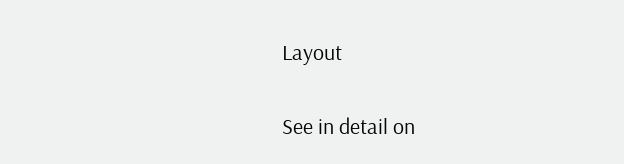Layout

See in detail on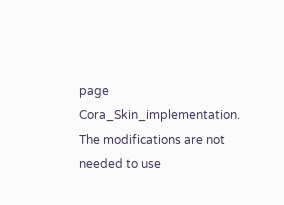page Cora_Skin_implementation. The modifications are not needed to use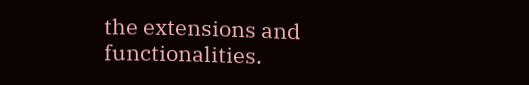the extensions and functionalities.